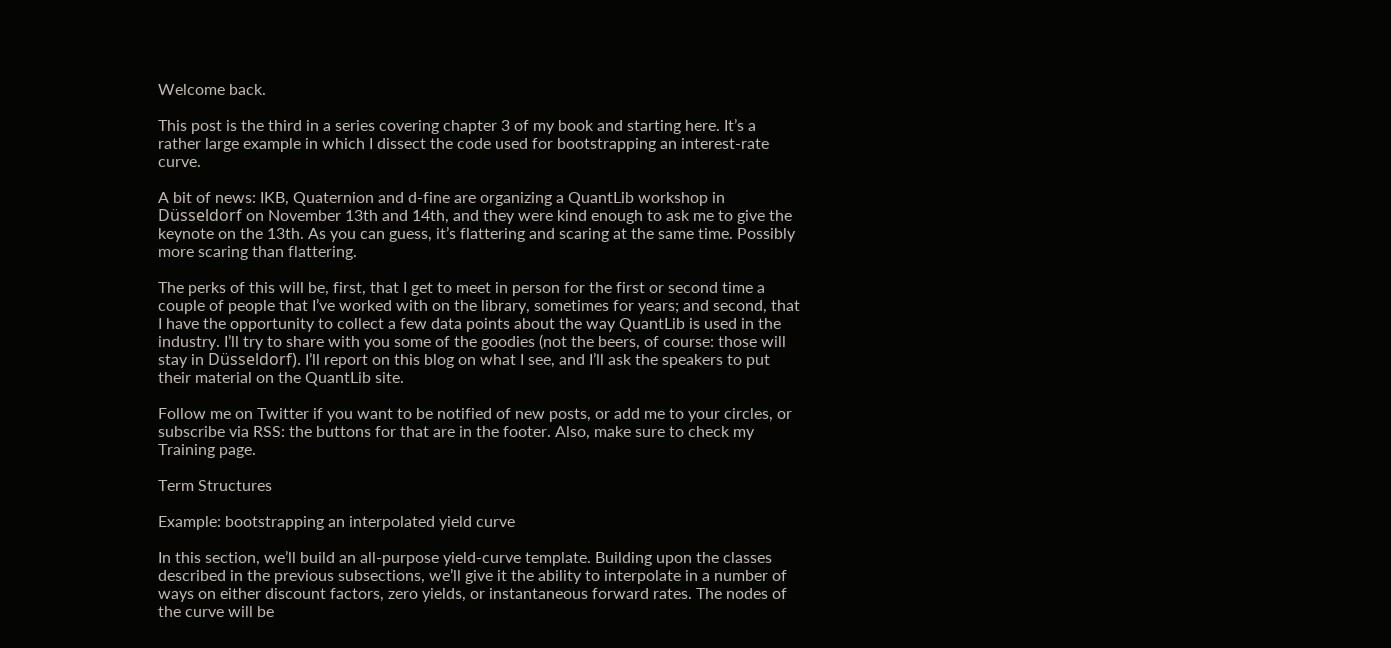Welcome back.

This post is the third in a series covering chapter 3 of my book and starting here. It’s a rather large example in which I dissect the code used for bootstrapping an interest-rate curve.

A bit of news: IKB, Quaternion and d-fine are organizing a QuantLib workshop in Düsseldorf on November 13th and 14th, and they were kind enough to ask me to give the keynote on the 13th. As you can guess, it’s flattering and scaring at the same time. Possibly more scaring than flattering.

The perks of this will be, first, that I get to meet in person for the first or second time a couple of people that I’ve worked with on the library, sometimes for years; and second, that I have the opportunity to collect a few data points about the way QuantLib is used in the industry. I’ll try to share with you some of the goodies (not the beers, of course: those will stay in Düsseldorf). I’ll report on this blog on what I see, and I’ll ask the speakers to put their material on the QuantLib site.

Follow me on Twitter if you want to be notified of new posts, or add me to your circles, or subscribe via RSS: the buttons for that are in the footer. Also, make sure to check my Training page.

Term Structures

Example: bootstrapping an interpolated yield curve

In this section, we’ll build an all-purpose yield-curve template. Building upon the classes described in the previous subsections, we’ll give it the ability to interpolate in a number of ways on either discount factors, zero yields, or instantaneous forward rates. The nodes of the curve will be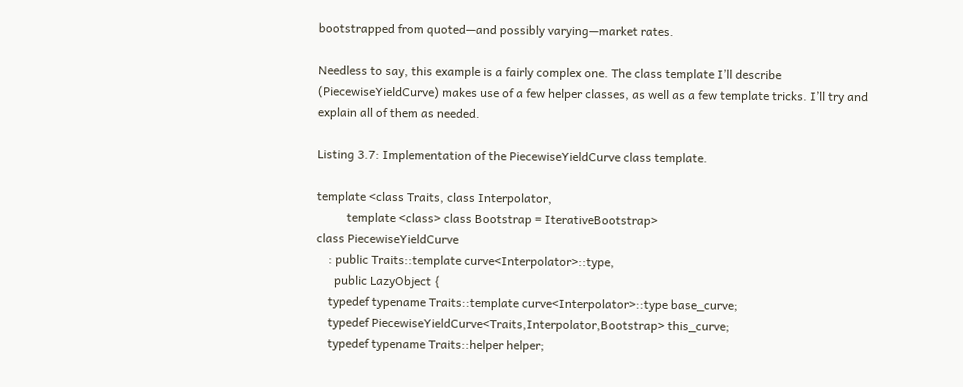bootstrapped from quoted—and possibly varying—market rates.

Needless to say, this example is a fairly complex one. The class template I’ll describe (PiecewiseYieldCurve) makes use of a few helper classes, as well as a few template tricks. I’ll try and explain all of them as needed.

Listing 3.7: Implementation of the PiecewiseYieldCurve class template.

template <class Traits, class Interpolator,
          template <class> class Bootstrap = IterativeBootstrap>
class PiecewiseYieldCurve
    : public Traits::template curve<Interpolator>::type,
      public LazyObject {
    typedef typename Traits::template curve<Interpolator>::type base_curve;
    typedef PiecewiseYieldCurve<Traits,Interpolator,Bootstrap> this_curve;
    typedef typename Traits::helper helper;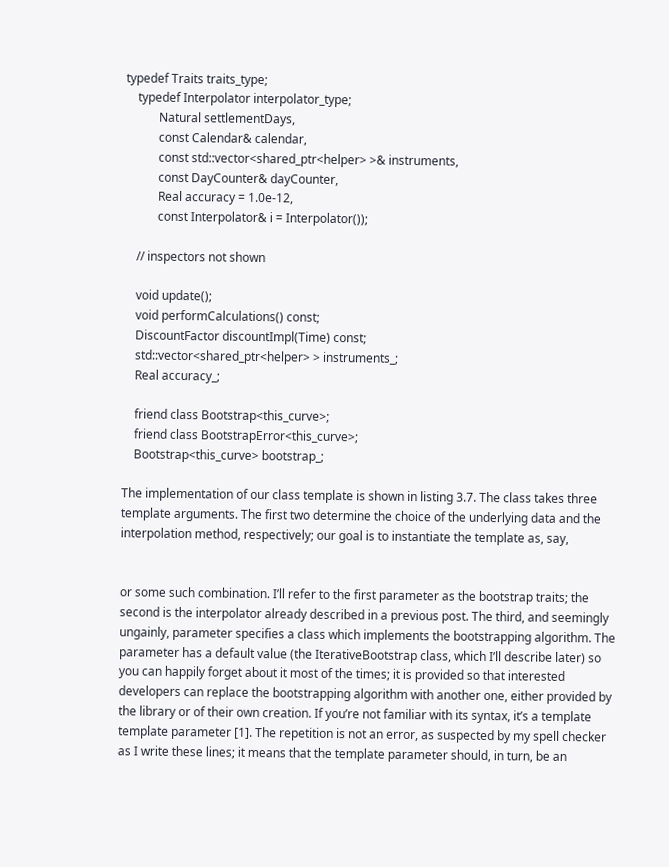typedef Traits traits_type;
    typedef Interpolator interpolator_type;
           Natural settlementDays,
           const Calendar& calendar,
           const std::vector<shared_ptr<helper> >& instruments,
           const DayCounter& dayCounter,
           Real accuracy = 1.0e-12,
           const Interpolator& i = Interpolator());

    // inspectors not shown

    void update();
    void performCalculations() const;
    DiscountFactor discountImpl(Time) const;
    std::vector<shared_ptr<helper> > instruments_;
    Real accuracy_;

    friend class Bootstrap<this_curve>;
    friend class BootstrapError<this_curve>;
    Bootstrap<this_curve> bootstrap_;

The implementation of our class template is shown in listing 3.7. The class takes three template arguments. The first two determine the choice of the underlying data and the interpolation method, respectively; our goal is to instantiate the template as, say,


or some such combination. I’ll refer to the first parameter as the bootstrap traits; the second is the interpolator already described in a previous post. The third, and seemingly ungainly, parameter specifies a class which implements the bootstrapping algorithm. The parameter has a default value (the IterativeBootstrap class, which I’ll describe later) so you can happily forget about it most of the times; it is provided so that interested developers can replace the bootstrapping algorithm with another one, either provided by the library or of their own creation. If you’re not familiar with its syntax, it’s a template template parameter [1]. The repetition is not an error, as suspected by my spell checker as I write these lines; it means that the template parameter should, in turn, be an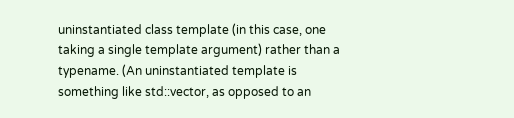uninstantiated class template (in this case, one taking a single template argument) rather than a typename. (An uninstantiated template is something like std::vector, as opposed to an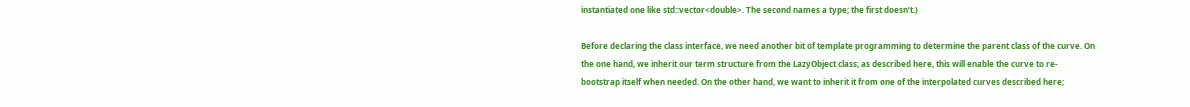instantiated one like std::vector<double>. The second names a type; the first doesn’t.)

Before declaring the class interface, we need another bit of template programming to determine the parent class of the curve. On the one hand, we inherit our term structure from the LazyObject class; as described here, this will enable the curve to re-bootstrap itself when needed. On the other hand, we want to inherit it from one of the interpolated curves described here;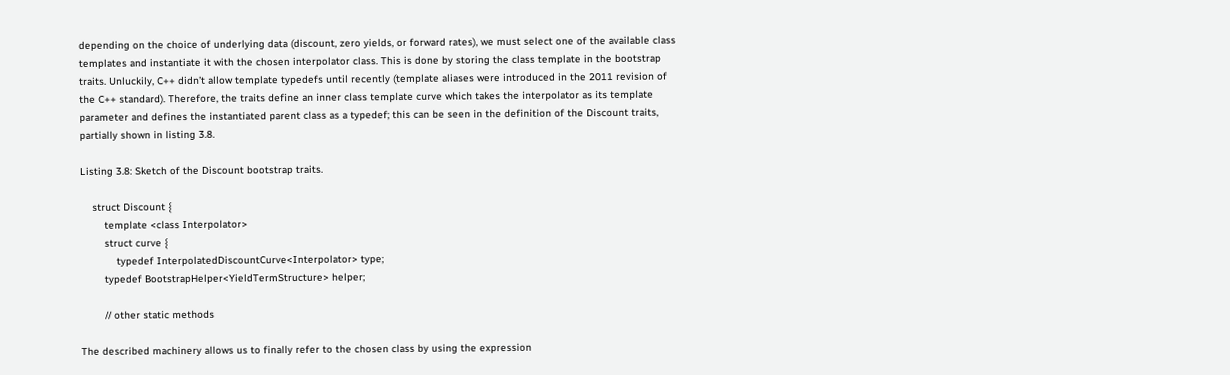depending on the choice of underlying data (discount, zero yields, or forward rates), we must select one of the available class templates and instantiate it with the chosen interpolator class. This is done by storing the class template in the bootstrap traits. Unluckily, C++ didn’t allow template typedefs until recently (template aliases were introduced in the 2011 revision of the C++ standard). Therefore, the traits define an inner class template curve which takes the interpolator as its template parameter and defines the instantiated parent class as a typedef; this can be seen in the definition of the Discount traits, partially shown in listing 3.8.

Listing 3.8: Sketch of the Discount bootstrap traits.

    struct Discount {
        template <class Interpolator>
        struct curve {
            typedef InterpolatedDiscountCurve<Interpolator> type;
        typedef BootstrapHelper<YieldTermStructure> helper;

        // other static methods

The described machinery allows us to finally refer to the chosen class by using the expression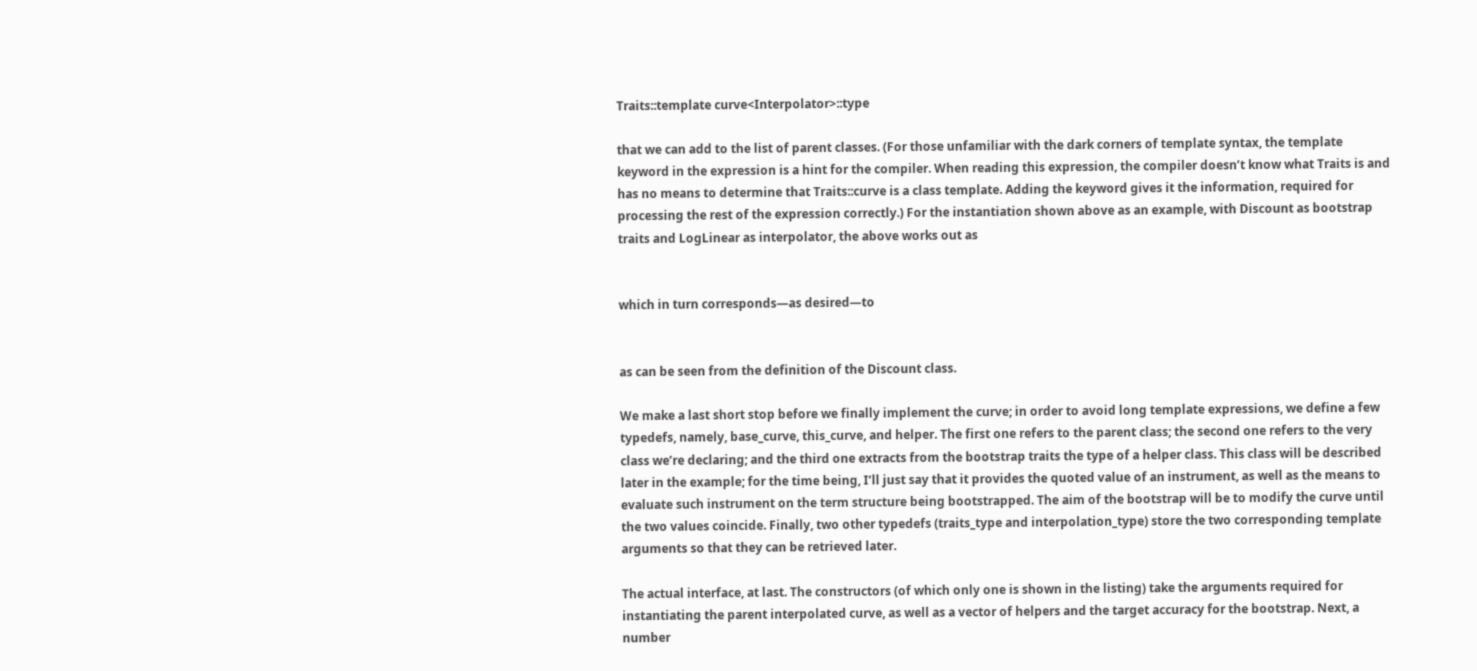Traits::template curve<Interpolator>::type

that we can add to the list of parent classes. (For those unfamiliar with the dark corners of template syntax, the template keyword in the expression is a hint for the compiler. When reading this expression, the compiler doesn’t know what Traits is and has no means to determine that Traits::curve is a class template. Adding the keyword gives it the information, required for processing the rest of the expression correctly.) For the instantiation shown above as an example, with Discount as bootstrap traits and LogLinear as interpolator, the above works out as


which in turn corresponds—as desired—to


as can be seen from the definition of the Discount class.

We make a last short stop before we finally implement the curve; in order to avoid long template expressions, we define a few typedefs, namely, base_curve, this_curve, and helper. The first one refers to the parent class; the second one refers to the very class we’re declaring; and the third one extracts from the bootstrap traits the type of a helper class. This class will be described later in the example; for the time being, I’ll just say that it provides the quoted value of an instrument, as well as the means to evaluate such instrument on the term structure being bootstrapped. The aim of the bootstrap will be to modify the curve until the two values coincide. Finally, two other typedefs (traits_type and interpolation_type) store the two corresponding template arguments so that they can be retrieved later.

The actual interface, at last. The constructors (of which only one is shown in the listing) take the arguments required for instantiating the parent interpolated curve, as well as a vector of helpers and the target accuracy for the bootstrap. Next, a number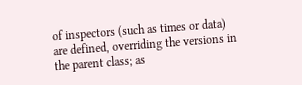of inspectors (such as times or data) are defined, overriding the versions in the parent class; as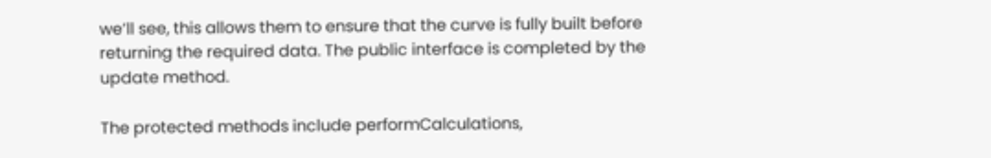we’ll see, this allows them to ensure that the curve is fully built before returning the required data. The public interface is completed by the update method.

The protected methods include performCalculations,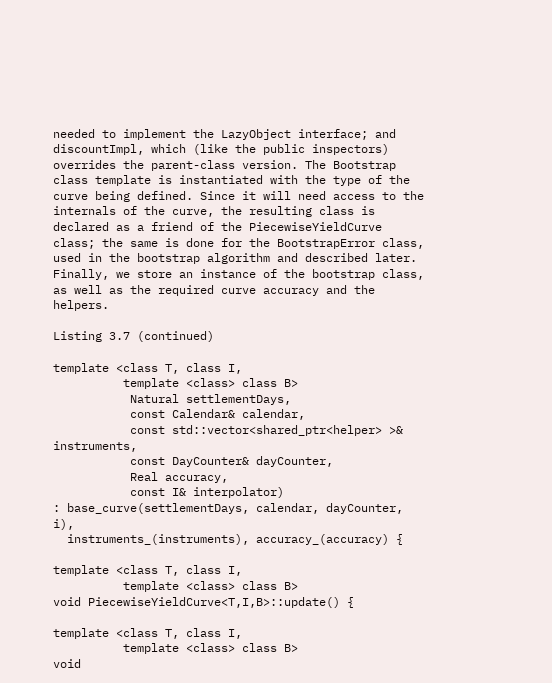needed to implement the LazyObject interface; and discountImpl, which (like the public inspectors) overrides the parent-class version. The Bootstrap class template is instantiated with the type of the curve being defined. Since it will need access to the internals of the curve, the resulting class is declared as a friend of the PiecewiseYieldCurve class; the same is done for the BootstrapError class, used in the bootstrap algorithm and described later. Finally, we store an instance of the bootstrap class, as well as the required curve accuracy and the helpers.

Listing 3.7 (continued)

template <class T, class I,
          template <class> class B>
           Natural settlementDays,
           const Calendar& calendar,
           const std::vector<shared_ptr<helper> >& instruments,
           const DayCounter& dayCounter,
           Real accuracy,
           const I& interpolator)
: base_curve(settlementDays, calendar, dayCounter, i),
  instruments_(instruments), accuracy_(accuracy) {

template <class T, class I,
          template <class> class B>
void PiecewiseYieldCurve<T,I,B>::update() {

template <class T, class I,
          template <class> class B>
void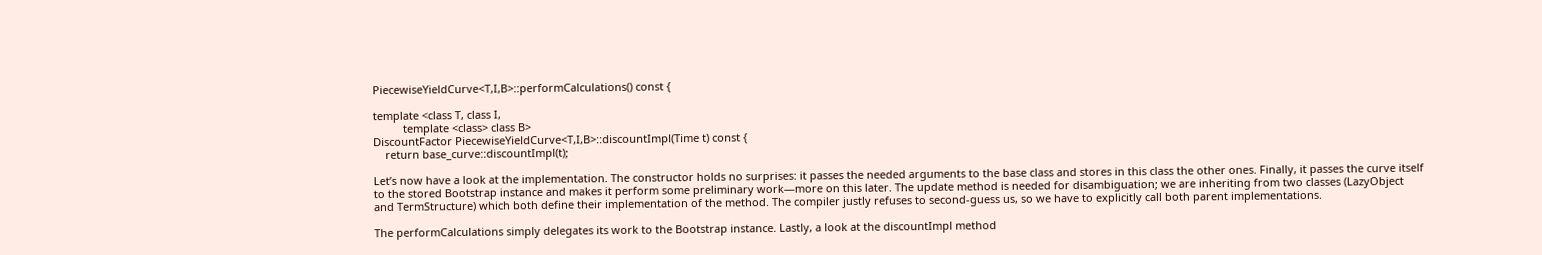PiecewiseYieldCurve<T,I,B>::performCalculations() const {

template <class T, class I,
          template <class> class B>
DiscountFactor PiecewiseYieldCurve<T,I,B>::discountImpl(Time t) const {
    return base_curve::discountImpl(t);

Let’s now have a look at the implementation. The constructor holds no surprises: it passes the needed arguments to the base class and stores in this class the other ones. Finally, it passes the curve itself to the stored Bootstrap instance and makes it perform some preliminary work—more on this later. The update method is needed for disambiguation; we are inheriting from two classes (LazyObject and TermStructure) which both define their implementation of the method. The compiler justly refuses to second-guess us, so we have to explicitly call both parent implementations.

The performCalculations simply delegates its work to the Bootstrap instance. Lastly, a look at the discountImpl method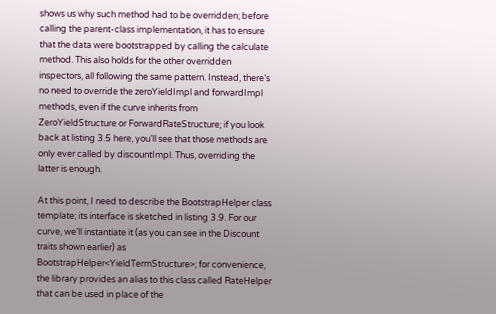shows us why such method had to be overridden; before calling the parent-class implementation, it has to ensure that the data were bootstrapped by calling the calculate method. This also holds for the other overridden inspectors, all following the same pattern. Instead, there’s no need to override the zeroYieldImpl and forwardImpl methods, even if the curve inherits from ZeroYieldStructure or ForwardRateStructure; if you look back at listing 3.5 here, you’ll see that those methods are only ever called by discountImpl. Thus, overriding the latter is enough.

At this point, I need to describe the BootstrapHelper class template; its interface is sketched in listing 3.9. For our curve, we’ll instantiate it (as you can see in the Discount traits shown earlier) as BootstrapHelper<YieldTermStructure>; for convenience, the library provides an alias to this class called RateHelper that can be used in place of the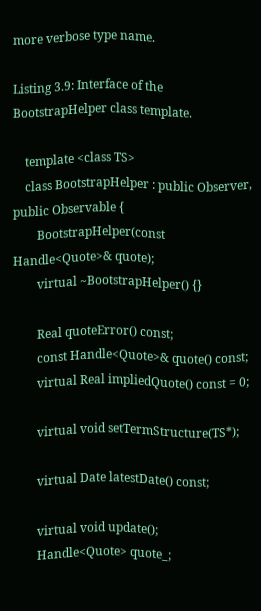more verbose type name.

Listing 3.9: Interface of the BootstrapHelper class template.

    template <class TS>
    class BootstrapHelper : public Observer, public Observable {
        BootstrapHelper(const Handle<Quote>& quote);
        virtual ~BootstrapHelper() {}

        Real quoteError() const;
        const Handle<Quote>& quote() const;
        virtual Real impliedQuote() const = 0;

        virtual void setTermStructure(TS*);

        virtual Date latestDate() const;

        virtual void update();
        Handle<Quote> quote_;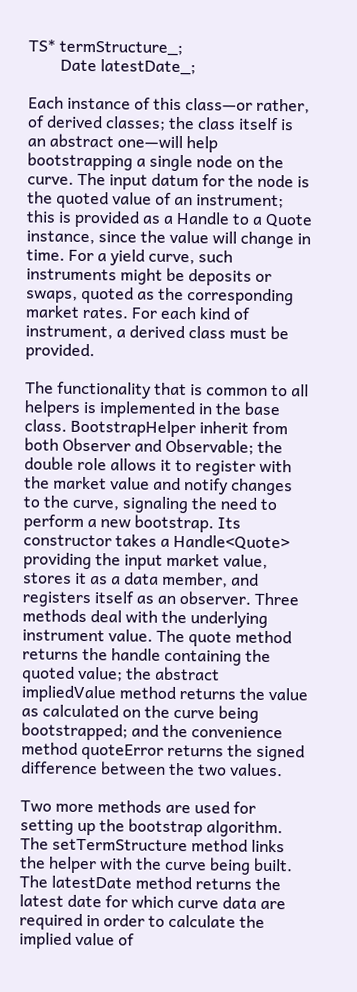TS* termStructure_;
        Date latestDate_;

Each instance of this class—or rather, of derived classes; the class itself is an abstract one—will help bootstrapping a single node on the curve. The input datum for the node is the quoted value of an instrument; this is provided as a Handle to a Quote instance, since the value will change in time. For a yield curve, such instruments might be deposits or swaps, quoted as the corresponding market rates. For each kind of instrument, a derived class must be provided.

The functionality that is common to all helpers is implemented in the base class. BootstrapHelper inherit from both Observer and Observable; the double role allows it to register with the market value and notify changes to the curve, signaling the need to perform a new bootstrap. Its constructor takes a Handle<Quote> providing the input market value, stores it as a data member, and registers itself as an observer. Three methods deal with the underlying instrument value. The quote method returns the handle containing the quoted value; the abstract impliedValue method returns the value as calculated on the curve being bootstrapped; and the convenience method quoteError returns the signed difference between the two values.

Two more methods are used for setting up the bootstrap algorithm. The setTermStructure method links the helper with the curve being built. The latestDate method returns the latest date for which curve data are required in order to calculate the implied value of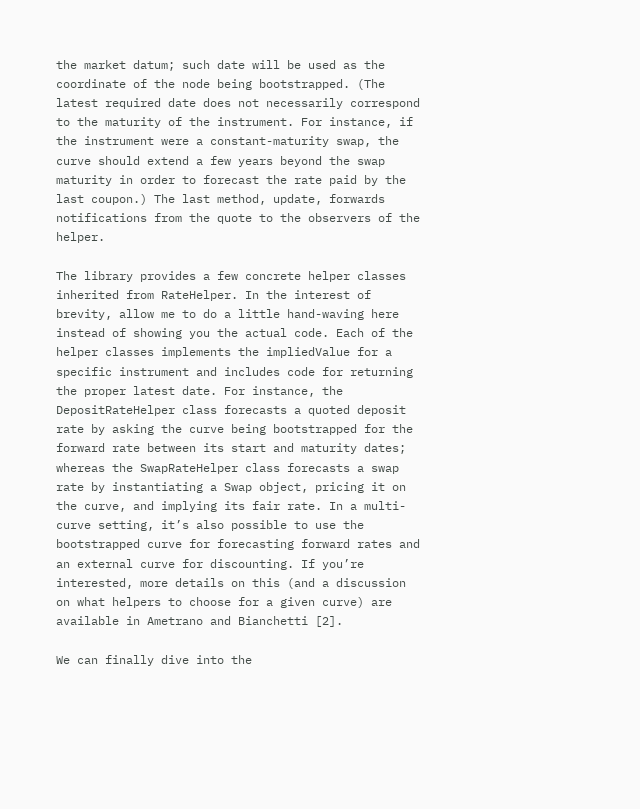the market datum; such date will be used as the coordinate of the node being bootstrapped. (The latest required date does not necessarily correspond to the maturity of the instrument. For instance, if the instrument were a constant-maturity swap, the curve should extend a few years beyond the swap maturity in order to forecast the rate paid by the last coupon.) The last method, update, forwards notifications from the quote to the observers of the helper.

The library provides a few concrete helper classes inherited from RateHelper. In the interest of brevity, allow me to do a little hand-waving here instead of showing you the actual code. Each of the helper classes implements the impliedValue for a specific instrument and includes code for returning the proper latest date. For instance, the DepositRateHelper class forecasts a quoted deposit rate by asking the curve being bootstrapped for the forward rate between its start and maturity dates; whereas the SwapRateHelper class forecasts a swap rate by instantiating a Swap object, pricing it on the curve, and implying its fair rate. In a multi-curve setting, it’s also possible to use the bootstrapped curve for forecasting forward rates and an external curve for discounting. If you’re interested, more details on this (and a discussion on what helpers to choose for a given curve) are available in Ametrano and Bianchetti [2].

We can finally dive into the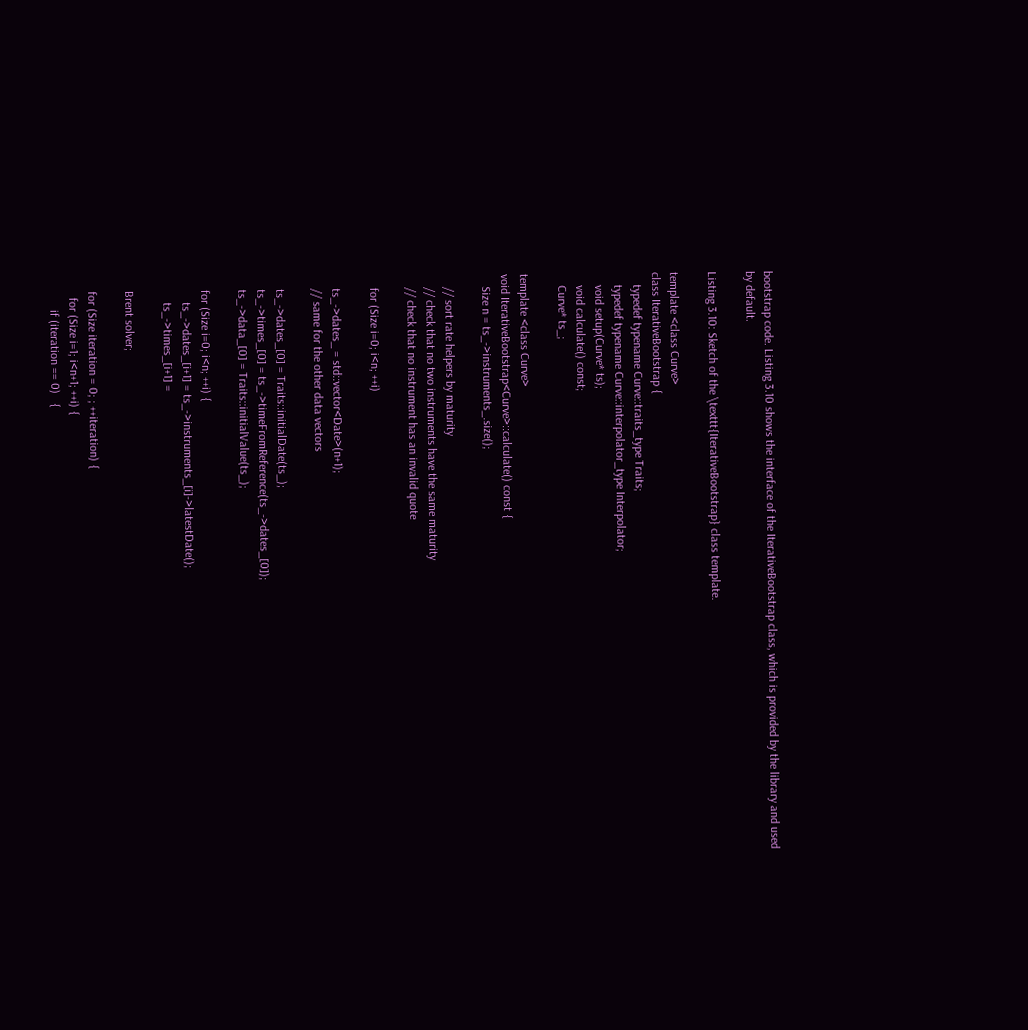bootstrap code. Listing 3.10 shows the interface of the IterativeBootstrap class, which is provided by the library and used by default.

Listing 3.10: Sketch of the \texttt{IterativeBootstrap} class template.

template <class Curve>
class IterativeBootstrap {
    typedef typename Curve::traits_type Traits;
    typedef typename Curve::interpolator_type Interpolator;
    void setup(Curve* ts);
    void calculate() const;
    Curve* ts_;

template <class Curve>
void IterativeBootstrap<Curve>::calculate() const {
    Size n = ts_->instruments_.size();

    // sort rate helpers by maturity
    // check that no two instruments have the same maturity
    // check that no instrument has an invalid quote

    for (Size i=0; i<n; ++i)

    ts_->dates_ = std::vector<Date>(n+1);
    // same for the other data vectors

    ts_->dates_[0] = Traits::initialDate(ts_);
    ts_->times_[0] = ts_->timeFromReference(ts_->dates_[0]);
    ts_->data_[0] = Traits::initialValue(ts_);

    for (Size i=0; i<n; ++i) {
        ts_->dates_[i+1] = ts_->instruments_[i]->latestDate();
        ts_->times_[i+1] =

    Brent solver;

    for (Size iteration = 0; ; ++iteration) {
      for (Size i=1; i<n+1; ++i) {
          if (iteration == 0)   {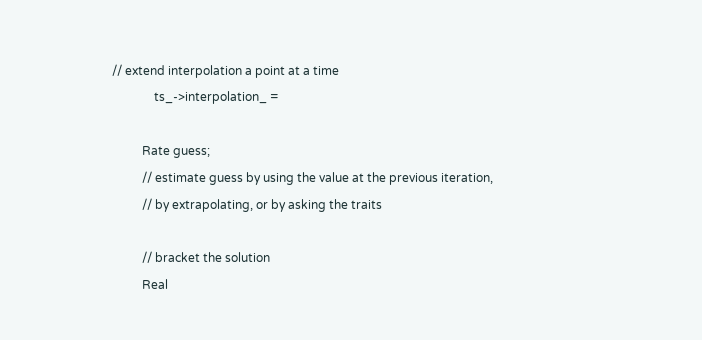// extend interpolation a point at a time
              ts_->interpolation_ =

          Rate guess;
          // estimate guess by using the value at the previous iteration,
          // by extrapolating, or by asking the traits

          // bracket the solution
          Real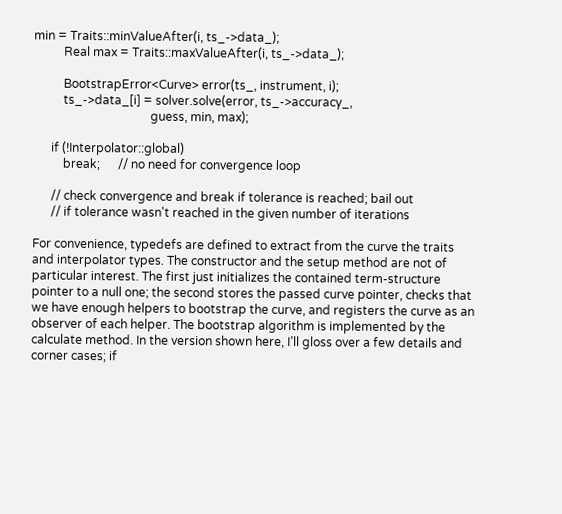min = Traits::minValueAfter(i, ts_->data_);
          Real max = Traits::maxValueAfter(i, ts_->data_);

          BootstrapError<Curve> error(ts_, instrument, i);
          ts_->data_[i] = solver.solve(error, ts_->accuracy_,
                                       guess, min, max);

      if (!Interpolator::global)
          break;      // no need for convergence loop

      // check convergence and break if tolerance is reached; bail out
      // if tolerance wasn't reached in the given number of iterations

For convenience, typedefs are defined to extract from the curve the traits and interpolator types. The constructor and the setup method are not of particular interest. The first just initializes the contained term-structure pointer to a null one; the second stores the passed curve pointer, checks that we have enough helpers to bootstrap the curve, and registers the curve as an observer of each helper. The bootstrap algorithm is implemented by the calculate method. In the version shown here, I’ll gloss over a few details and corner cases; if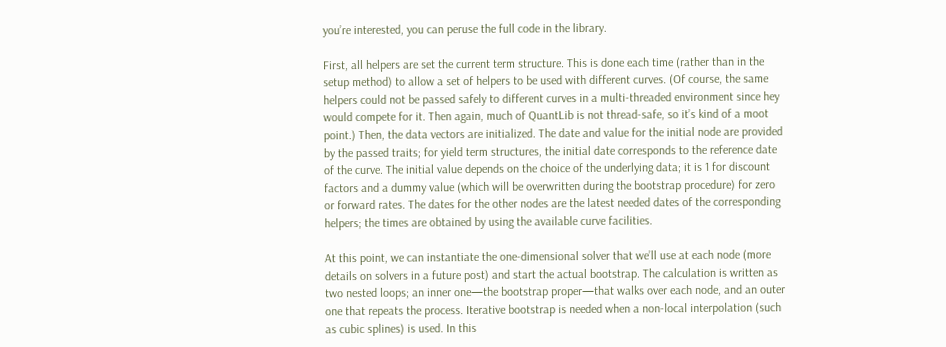you’re interested, you can peruse the full code in the library.

First, all helpers are set the current term structure. This is done each time (rather than in the setup method) to allow a set of helpers to be used with different curves. (Of course, the same helpers could not be passed safely to different curves in a multi-threaded environment since hey would compete for it. Then again, much of QuantLib is not thread-safe, so it’s kind of a moot point.) Then, the data vectors are initialized. The date and value for the initial node are provided by the passed traits; for yield term structures, the initial date corresponds to the reference date of the curve. The initial value depends on the choice of the underlying data; it is 1 for discount factors and a dummy value (which will be overwritten during the bootstrap procedure) for zero or forward rates. The dates for the other nodes are the latest needed dates of the corresponding helpers; the times are obtained by using the available curve facilities.

At this point, we can instantiate the one-dimensional solver that we’ll use at each node (more details on solvers in a future post) and start the actual bootstrap. The calculation is written as two nested loops; an inner one—the bootstrap proper—that walks over each node, and an outer one that repeats the process. Iterative bootstrap is needed when a non-local interpolation (such as cubic splines) is used. In this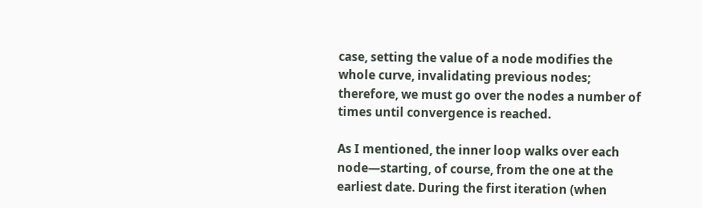case, setting the value of a node modifies the whole curve, invalidating previous nodes; therefore, we must go over the nodes a number of times until convergence is reached.

As I mentioned, the inner loop walks over each node—starting, of course, from the one at the earliest date. During the first iteration (when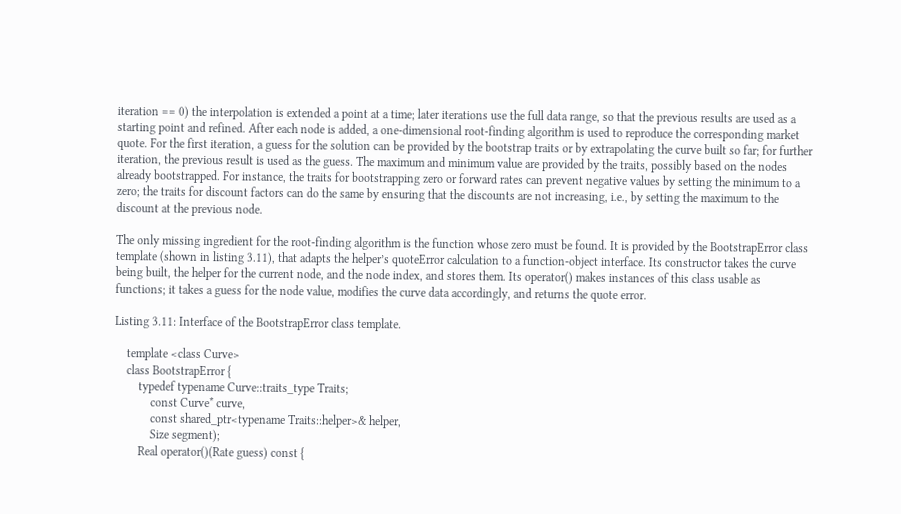iteration == 0) the interpolation is extended a point at a time; later iterations use the full data range, so that the previous results are used as a starting point and refined. After each node is added, a one-dimensional root-finding algorithm is used to reproduce the corresponding market quote. For the first iteration, a guess for the solution can be provided by the bootstrap traits or by extrapolating the curve built so far; for further iteration, the previous result is used as the guess. The maximum and minimum value are provided by the traits, possibly based on the nodes already bootstrapped. For instance, the traits for bootstrapping zero or forward rates can prevent negative values by setting the minimum to a zero; the traits for discount factors can do the same by ensuring that the discounts are not increasing, i.e., by setting the maximum to the discount at the previous node.

The only missing ingredient for the root-finding algorithm is the function whose zero must be found. It is provided by the BootstrapError class template (shown in listing 3.11), that adapts the helper’s quoteError calculation to a function-object interface. Its constructor takes the curve being built, the helper for the current node, and the node index, and stores them. Its operator() makes instances of this class usable as functions; it takes a guess for the node value, modifies the curve data accordingly, and returns the quote error.

Listing 3.11: Interface of the BootstrapError class template.

    template <class Curve>
    class BootstrapError {
        typedef typename Curve::traits_type Traits;
            const Curve* curve,
            const shared_ptr<typename Traits::helper>& helper,
            Size segment);
        Real operator()(Rate guess) const {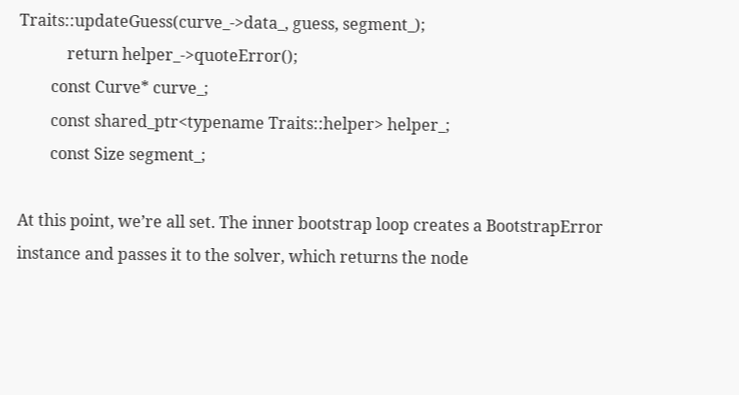Traits::updateGuess(curve_->data_, guess, segment_);
            return helper_->quoteError();
        const Curve* curve_;
        const shared_ptr<typename Traits::helper> helper_;
        const Size segment_;

At this point, we’re all set. The inner bootstrap loop creates a BootstrapError instance and passes it to the solver, which returns the node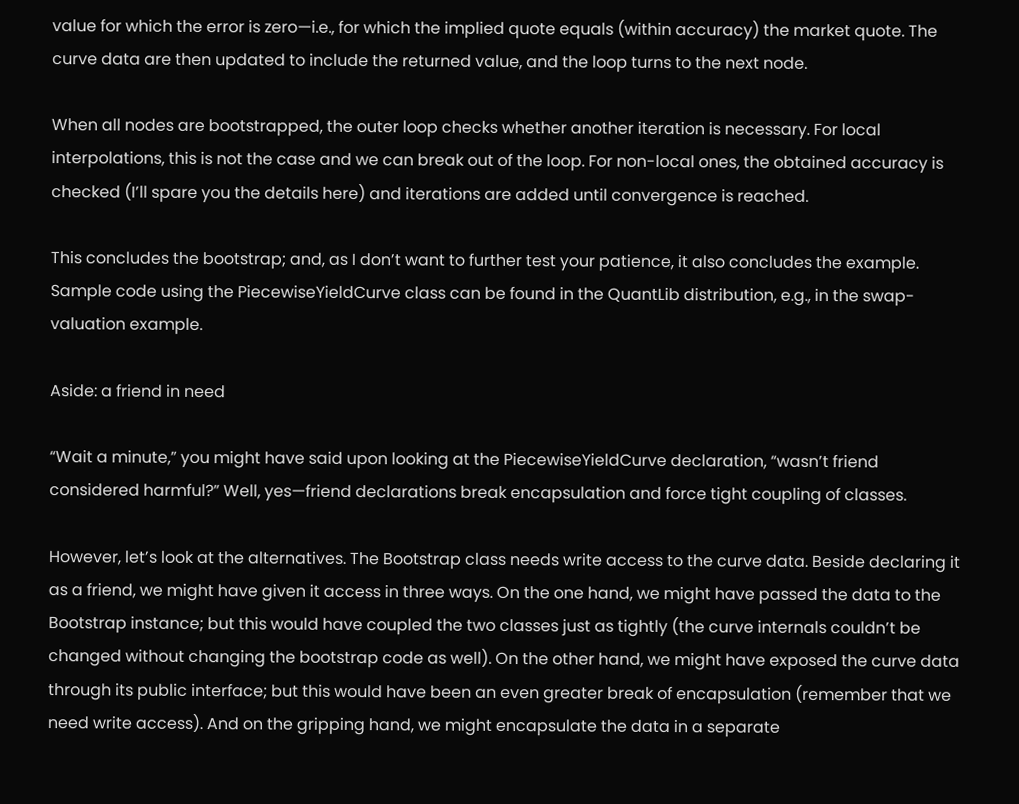value for which the error is zero—i.e., for which the implied quote equals (within accuracy) the market quote. The curve data are then updated to include the returned value, and the loop turns to the next node.

When all nodes are bootstrapped, the outer loop checks whether another iteration is necessary. For local interpolations, this is not the case and we can break out of the loop. For non-local ones, the obtained accuracy is checked (I’ll spare you the details here) and iterations are added until convergence is reached.

This concludes the bootstrap; and, as I don’t want to further test your patience, it also concludes the example. Sample code using the PiecewiseYieldCurve class can be found in the QuantLib distribution, e.g., in the swap-valuation example.

Aside: a friend in need

“Wait a minute,” you might have said upon looking at the PiecewiseYieldCurve declaration, “wasn’t friend considered harmful?” Well, yes—friend declarations break encapsulation and force tight coupling of classes.

However, let’s look at the alternatives. The Bootstrap class needs write access to the curve data. Beside declaring it as a friend, we might have given it access in three ways. On the one hand, we might have passed the data to the Bootstrap instance; but this would have coupled the two classes just as tightly (the curve internals couldn’t be changed without changing the bootstrap code as well). On the other hand, we might have exposed the curve data through its public interface; but this would have been an even greater break of encapsulation (remember that we need write access). And on the gripping hand, we might encapsulate the data in a separate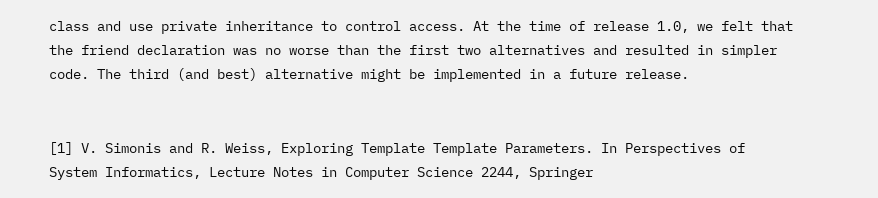class and use private inheritance to control access. At the time of release 1.0, we felt that the friend declaration was no worse than the first two alternatives and resulted in simpler code. The third (and best) alternative might be implemented in a future release.


[1] V. Simonis and R. Weiss, Exploring Template Template Parameters. In Perspectives of System Informatics, Lecture Notes in Computer Science 2244, Springer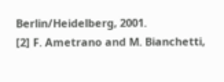Berlin/Heidelberg, 2001.
[2] F. Ametrano and M. Bianchetti,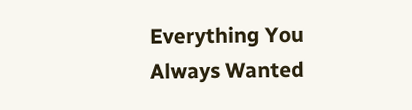Everything You Always Wanted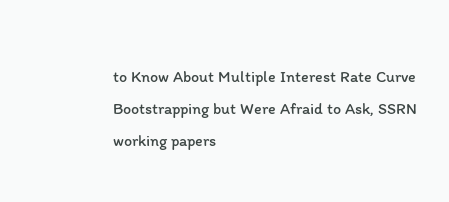to Know About Multiple Interest Rate Curve Bootstrapping but Were Afraid to Ask, SSRN working papers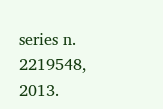series n. 2219548, 2013.